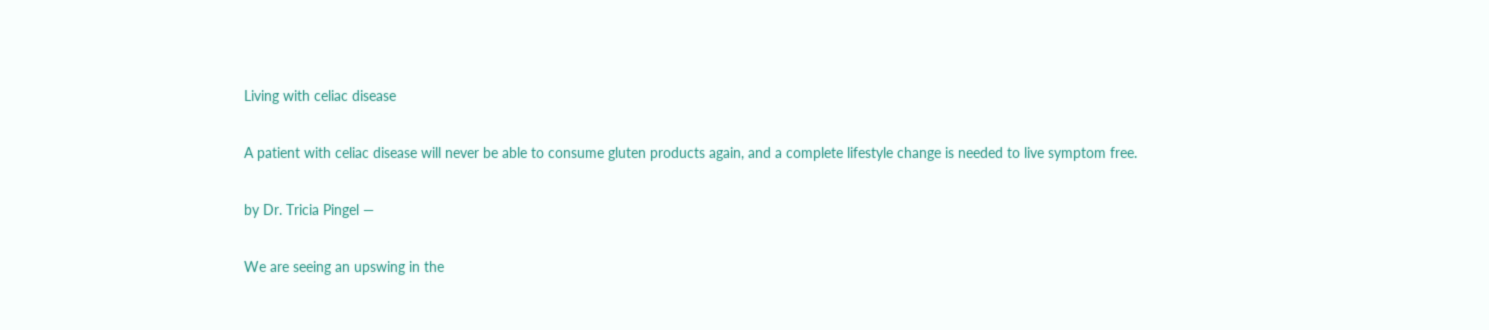Living with celiac disease

A patient with celiac disease will never be able to consume gluten products again, and a complete lifestyle change is needed to live symptom free.

by Dr. Tricia Pingel —

We are seeing an upswing in the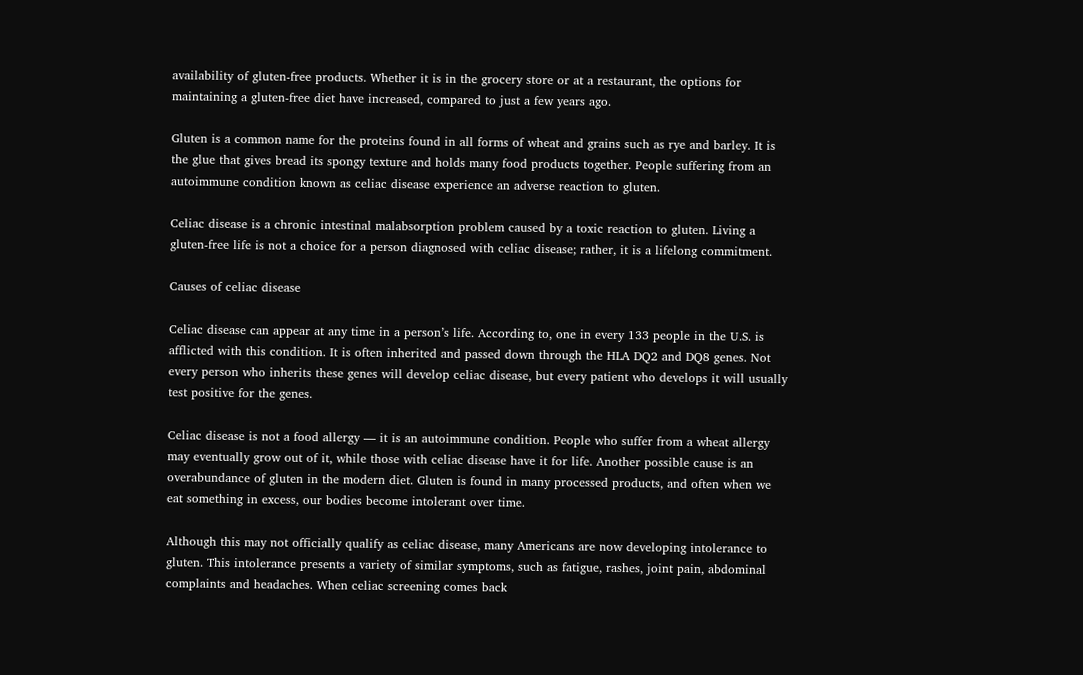availability of gluten-free products. Whether it is in the grocery store or at a restaurant, the options for maintaining a gluten-free diet have increased, compared to just a few years ago.

Gluten is a common name for the proteins found in all forms of wheat and grains such as rye and barley. It is the glue that gives bread its spongy texture and holds many food products together. People suffering from an autoimmune condition known as celiac disease experience an adverse reaction to gluten.

Celiac disease is a chronic intestinal malabsorption problem caused by a toxic reaction to gluten. Living a gluten-free life is not a choice for a person diagnosed with celiac disease; rather, it is a lifelong commitment.

Causes of celiac disease

Celiac disease can appear at any time in a person’s life. According to, one in every 133 people in the U.S. is afflicted with this condition. It is often inherited and passed down through the HLA DQ2 and DQ8 genes. Not every person who inherits these genes will develop celiac disease, but every patient who develops it will usually test positive for the genes.

Celiac disease is not a food allergy — it is an autoimmune condition. People who suffer from a wheat allergy may eventually grow out of it, while those with celiac disease have it for life. Another possible cause is an overabundance of gluten in the modern diet. Gluten is found in many processed products, and often when we eat something in excess, our bodies become intolerant over time.

Although this may not officially qualify as celiac disease, many Americans are now developing intolerance to gluten. This intolerance presents a variety of similar symptoms, such as fatigue, rashes, joint pain, abdominal complaints and headaches. When celiac screening comes back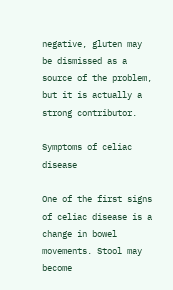negative, gluten may be dismissed as a source of the problem, but it is actually a strong contributor.

Symptoms of celiac disease

One of the first signs of celiac disease is a change in bowel movements. Stool may become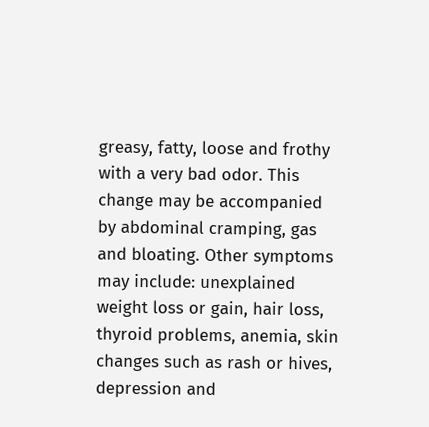greasy, fatty, loose and frothy with a very bad odor. This change may be accompanied by abdominal cramping, gas and bloating. Other symptoms may include: unexplained weight loss or gain, hair loss, thyroid problems, anemia, skin changes such as rash or hives, depression and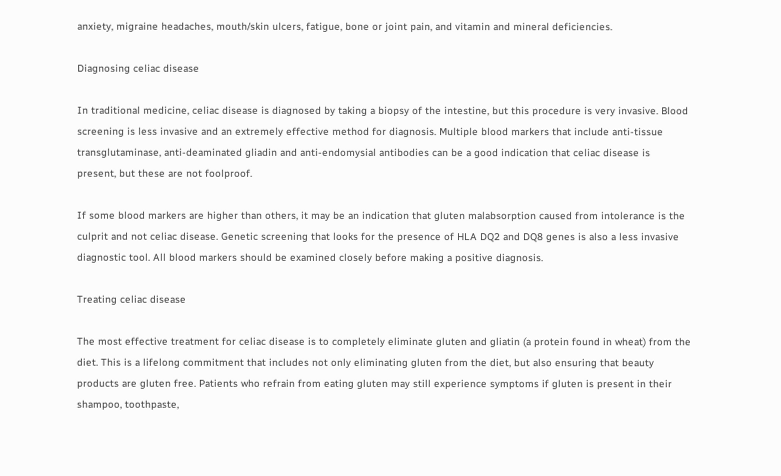anxiety, migraine headaches, mouth/skin ulcers, fatigue, bone or joint pain, and vitamin and mineral deficiencies.

Diagnosing celiac disease

In traditional medicine, celiac disease is diagnosed by taking a biopsy of the intestine, but this procedure is very invasive. Blood screening is less invasive and an extremely effective method for diagnosis. Multiple blood markers that include anti-tissue transglutaminase, anti-deaminated gliadin and anti-endomysial antibodies can be a good indication that celiac disease is present, but these are not foolproof.

If some blood markers are higher than others, it may be an indication that gluten malabsorption caused from intolerance is the culprit and not celiac disease. Genetic screening that looks for the presence of HLA DQ2 and DQ8 genes is also a less invasive diagnostic tool. All blood markers should be examined closely before making a positive diagnosis.

Treating celiac disease

The most effective treatment for celiac disease is to completely eliminate gluten and gliatin (a protein found in wheat) from the diet. This is a lifelong commitment that includes not only eliminating gluten from the diet, but also ensuring that beauty products are gluten free. Patients who refrain from eating gluten may still experience symptoms if gluten is present in their shampoo, toothpaste,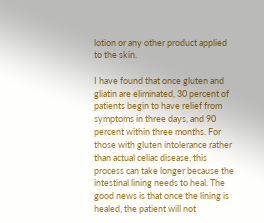lotion or any other product applied to the skin.

I have found that once gluten and gliatin are eliminated, 30 percent of patients begin to have relief from symptoms in three days, and 90 percent within three months. For those with gluten intolerance rather than actual celiac disease, this process can take longer because the intestinal lining needs to heal. The good news is that once the lining is healed, the patient will not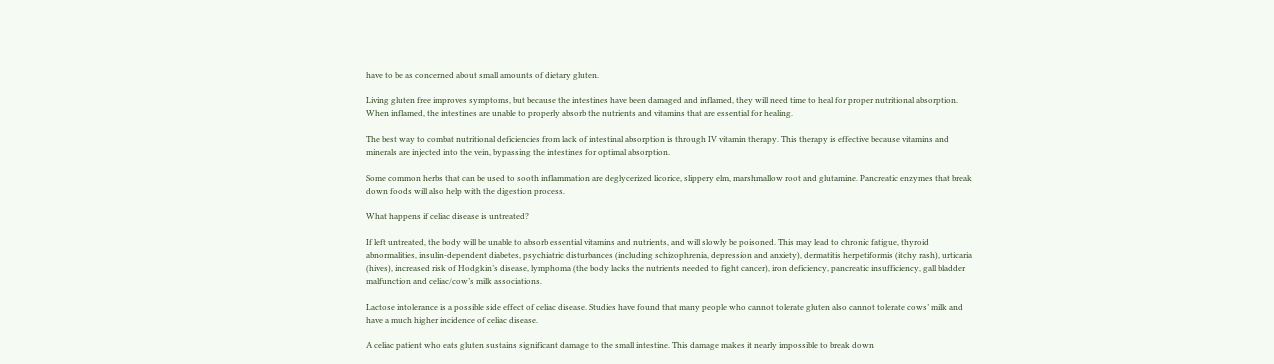have to be as concerned about small amounts of dietary gluten.

Living gluten free improves symptoms, but because the intestines have been damaged and inflamed, they will need time to heal for proper nutritional absorption. When inflamed, the intestines are unable to properly absorb the nutrients and vitamins that are essential for healing.

The best way to combat nutritional deficiencies from lack of intestinal absorption is through IV vitamin therapy. This therapy is effective because vitamins and minerals are injected into the vein, bypassing the intestines for optimal absorption.

Some common herbs that can be used to sooth inflammation are deglycerized licorice, slippery elm, marshmallow root and glutamine. Pancreatic enzymes that break down foods will also help with the digestion process.

What happens if celiac disease is untreated?

If left untreated, the body will be unable to absorb essential vitamins and nutrients, and will slowly be poisoned. This may lead to chronic fatigue, thyroid abnormalities, insulin-dependent diabetes, psychiatric disturbances (including schizophrenia, depression and anxiety), dermatitis herpetiformis (itchy rash), urticaria (hives), increased risk of Hodgkin’s disease, lymphoma (the body lacks the nutrients needed to fight cancer), iron deficiency, pancreatic insufficiency, gall bladder malfunction and celiac/cow’s milk associations.

Lactose intolerance is a possible side effect of celiac disease. Studies have found that many people who cannot tolerate gluten also cannot tolerate cows’ milk and have a much higher incidence of celiac disease.

A celiac patient who eats gluten sustains significant damage to the small intestine. This damage makes it nearly impossible to break down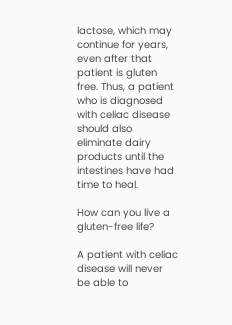lactose, which may continue for years, even after that patient is gluten free. Thus, a patient who is diagnosed with celiac disease should also eliminate dairy products until the intestines have had time to heal.

How can you live a gluten-free life?

A patient with celiac disease will never be able to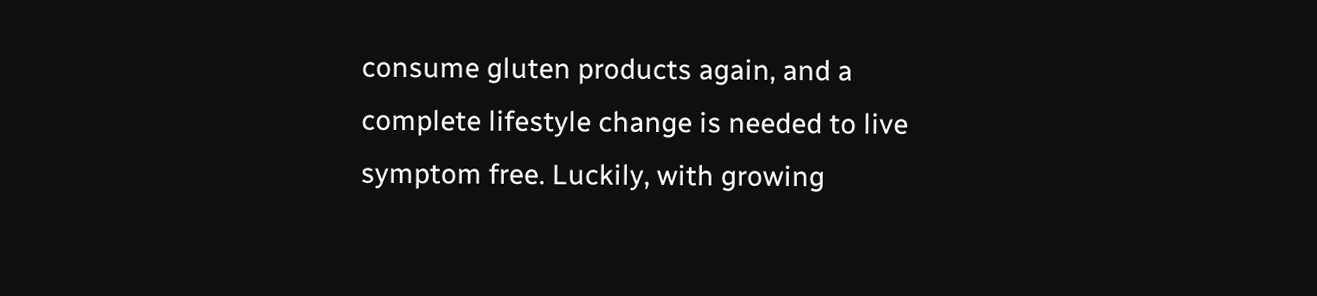consume gluten products again, and a complete lifestyle change is needed to live symptom free. Luckily, with growing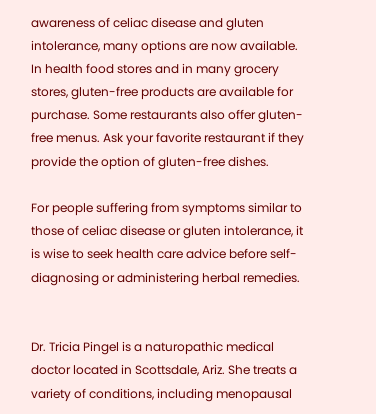awareness of celiac disease and gluten intolerance, many options are now available. In health food stores and in many grocery stores, gluten-free products are available for purchase. Some restaurants also offer gluten-free menus. Ask your favorite restaurant if they provide the option of gluten-free dishes.

For people suffering from symptoms similar to those of celiac disease or gluten intolerance, it is wise to seek health care advice before self-diagnosing or administering herbal remedies.


Dr. Tricia Pingel is a naturopathic medical doctor located in Scottsdale, Ariz. She treats a variety of conditions, including menopausal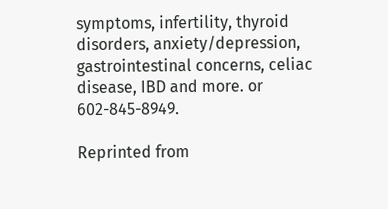symptoms, infertility, thyroid disorders, anxiety/depression, gastrointestinal concerns, celiac disease, IBD and more. or 602-845-8949.

Reprinted from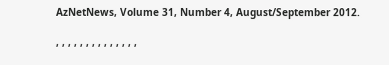AzNetNews, Volume 31, Number 4, August/September 2012.

, , , , , , , , , , , , , ,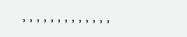, , , , , , , , , , , , ,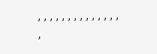, , , , , , , , , , , , , , ,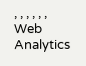, , , , , ,
Web Analytics